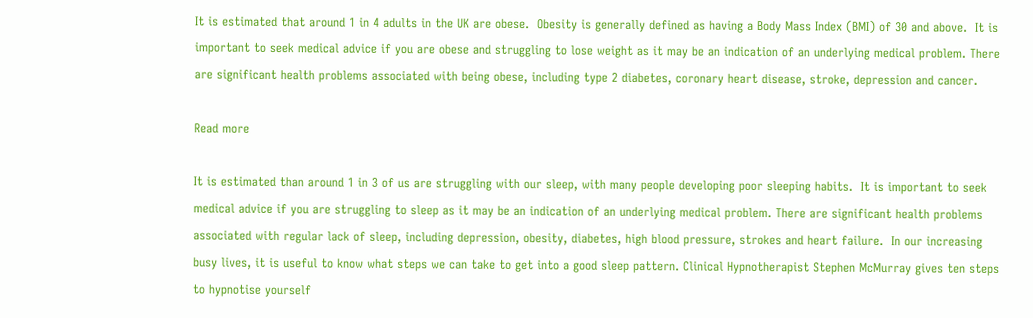It is estimated that around 1 in 4 adults in the UK are obese.  Obesity is generally defined as having a Body Mass Index (BMI) of 30 and above.  It is important to seek medical advice if you are obese and struggling to lose weight as it may be an indication of an underlying medical problem. There are significant health problems associated with being obese, including type 2 diabetes, coronary heart disease, stroke, depression and cancer.

Read more

It is estimated than around 1 in 3 of us are struggling with our sleep, with many people developing poor sleeping habits.  It is important to seek medical advice if you are struggling to sleep as it may be an indication of an underlying medical problem. There are significant health problems associated with regular lack of sleep, including depression, obesity, diabetes, high blood pressure, strokes and heart failure.  In our increasing busy lives, it is useful to know what steps we can take to get into a good sleep pattern. Clinical Hypnotherapist Stephen McMurray gives ten steps to hypnotise yourself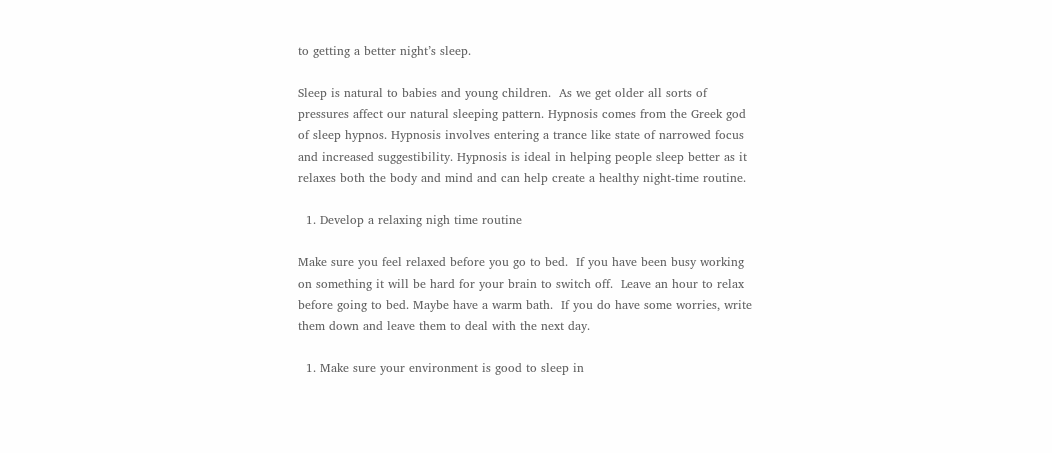to getting a better night’s sleep.

Sleep is natural to babies and young children.  As we get older all sorts of pressures affect our natural sleeping pattern. Hypnosis comes from the Greek god of sleep hypnos. Hypnosis involves entering a trance like state of narrowed focus and increased suggestibility. Hypnosis is ideal in helping people sleep better as it relaxes both the body and mind and can help create a healthy night-time routine.

  1. Develop a relaxing nigh time routine

Make sure you feel relaxed before you go to bed.  If you have been busy working on something it will be hard for your brain to switch off.  Leave an hour to relax before going to bed. Maybe have a warm bath.  If you do have some worries, write them down and leave them to deal with the next day.

  1. Make sure your environment is good to sleep in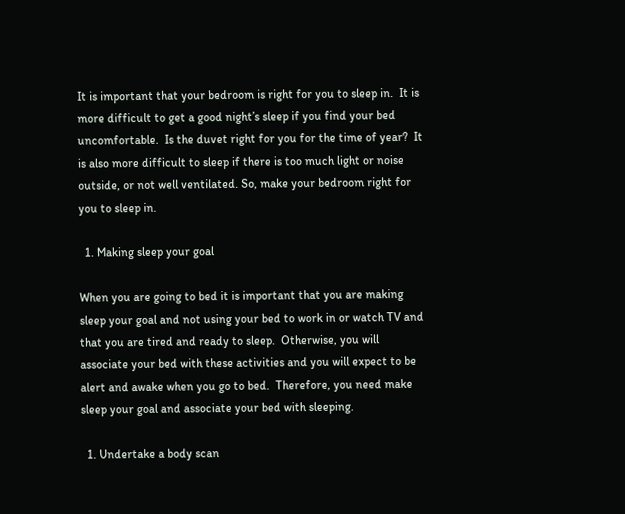It is important that your bedroom is right for you to sleep in.  It is more difficult to get a good night’s sleep if you find your bed uncomfortable.  Is the duvet right for you for the time of year?  It is also more difficult to sleep if there is too much light or noise outside, or not well ventilated. So, make your bedroom right for you to sleep in.

  1. Making sleep your goal

When you are going to bed it is important that you are making sleep your goal and not using your bed to work in or watch TV and that you are tired and ready to sleep.  Otherwise, you will associate your bed with these activities and you will expect to be alert and awake when you go to bed.  Therefore, you need make sleep your goal and associate your bed with sleeping.

  1. Undertake a body scan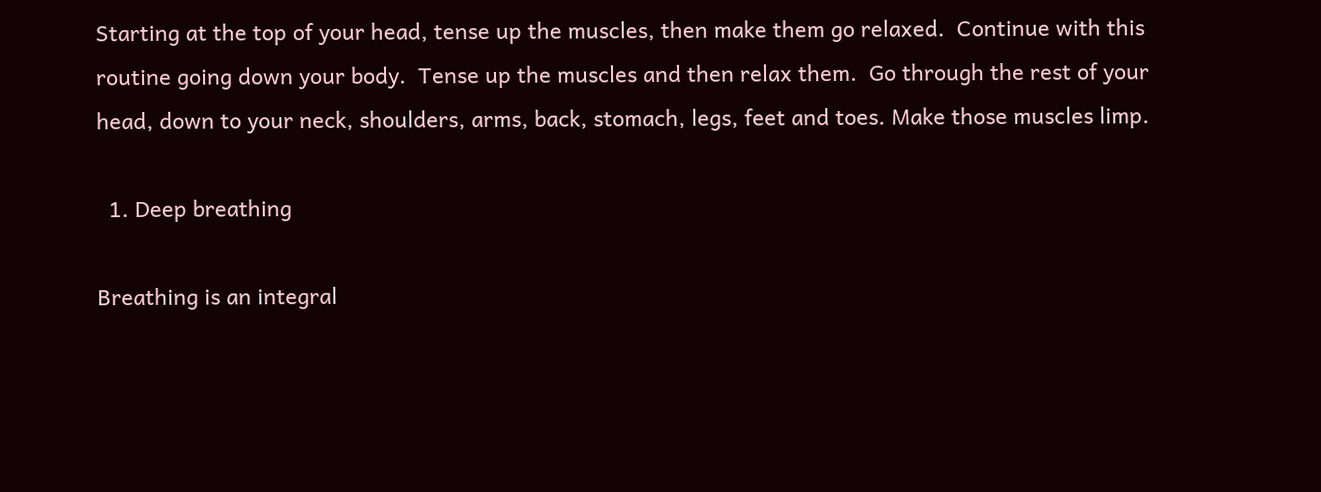Starting at the top of your head, tense up the muscles, then make them go relaxed.  Continue with this routine going down your body.  Tense up the muscles and then relax them.  Go through the rest of your head, down to your neck, shoulders, arms, back, stomach, legs, feet and toes. Make those muscles limp.

  1. Deep breathing

Breathing is an integral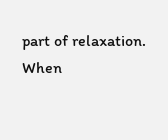part of relaxation.  When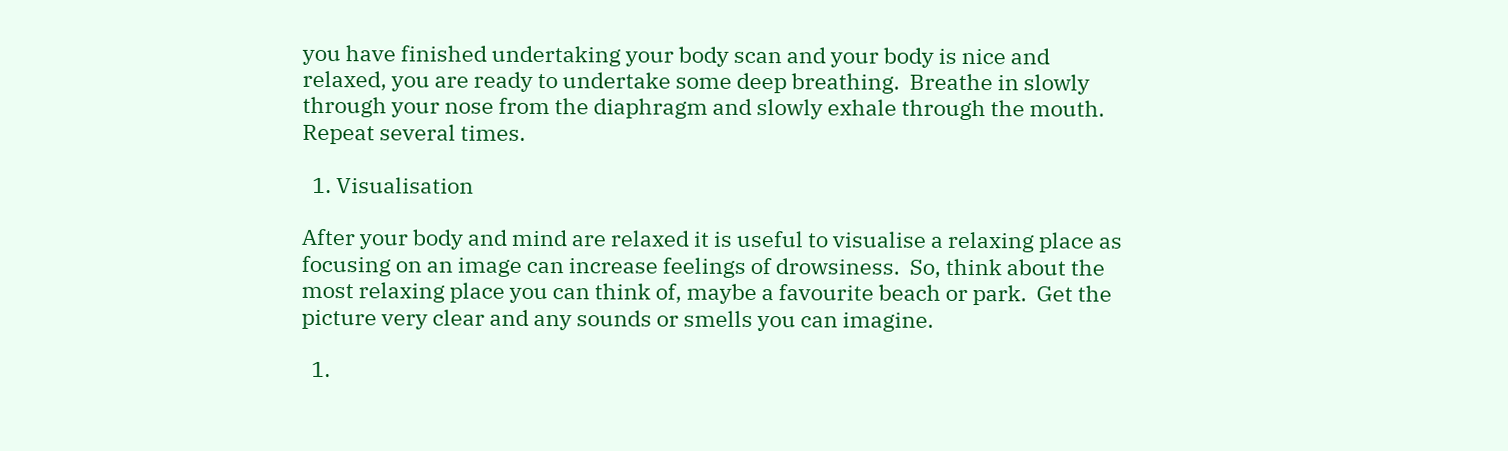you have finished undertaking your body scan and your body is nice and relaxed, you are ready to undertake some deep breathing.  Breathe in slowly through your nose from the diaphragm and slowly exhale through the mouth. Repeat several times.

  1. Visualisation

After your body and mind are relaxed it is useful to visualise a relaxing place as focusing on an image can increase feelings of drowsiness.  So, think about the most relaxing place you can think of, maybe a favourite beach or park.  Get the picture very clear and any sounds or smells you can imagine.

  1.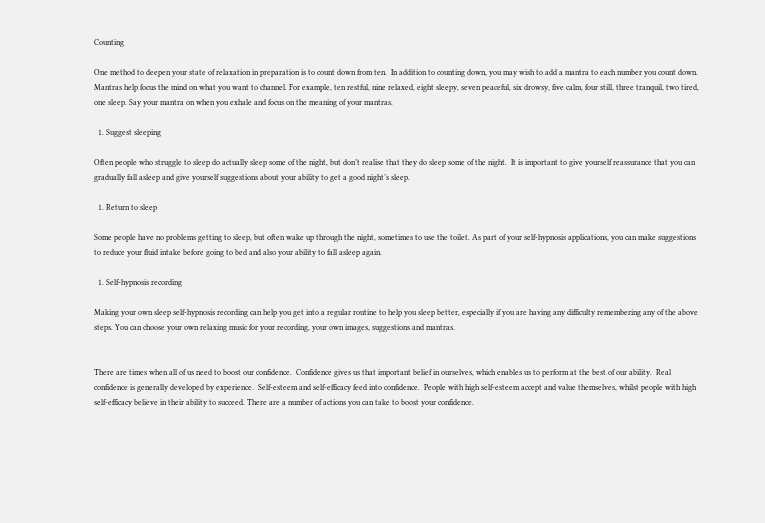Counting

One method to deepen your state of relaxation in preparation is to count down from ten.  In addition to counting down, you may wish to add a mantra to each number you count down. Mantras help focus the mind on what you want to channel. For example, ten restful, nine relaxed, eight sleepy, seven peaceful, six drowsy, five calm, four still, three tranquil, two tired, one sleep. Say your mantra on when you exhale and focus on the meaning of your mantras.

  1. Suggest sleeping

Often people who struggle to sleep do actually sleep some of the night, but don’t realise that they do sleep some of the night.  It is important to give yourself reassurance that you can gradually fall asleep and give yourself suggestions about your ability to get a good night’s sleep.

  1. Return to sleep

Some people have no problems getting to sleep, but often wake up through the night, sometimes to use the toilet. As part of your self-hypnosis applications, you can make suggestions to reduce your fluid intake before going to bed and also your ability to fall asleep again.

  1. Self-hypnosis recording

Making your own sleep self-hypnosis recording can help you get into a regular routine to help you sleep better, especially if you are having any difficulty remembering any of the above steps. You can choose your own relaxing music for your recording, your own images, suggestions and mantras.


There are times when all of us need to boost our confidence.  Confidence gives us that important belief in ourselves, which enables us to perform at the best of our ability.  Real confidence is generally developed by experience.  Self-esteem and self-efficacy feed into confidence.  People with high self-esteem accept and value themselves, whilst people with high self-efficacy believe in their ability to succeed. There are a number of actions you can take to boost your confidence.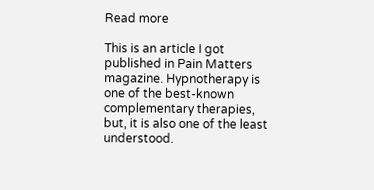Read more

This is an article I got published in Pain Matters magazine. Hypnotherapy is one of the best-known complementary therapies, but, it is also one of the least understood.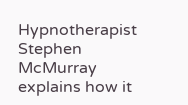Hypnotherapist Stephen McMurray explains how it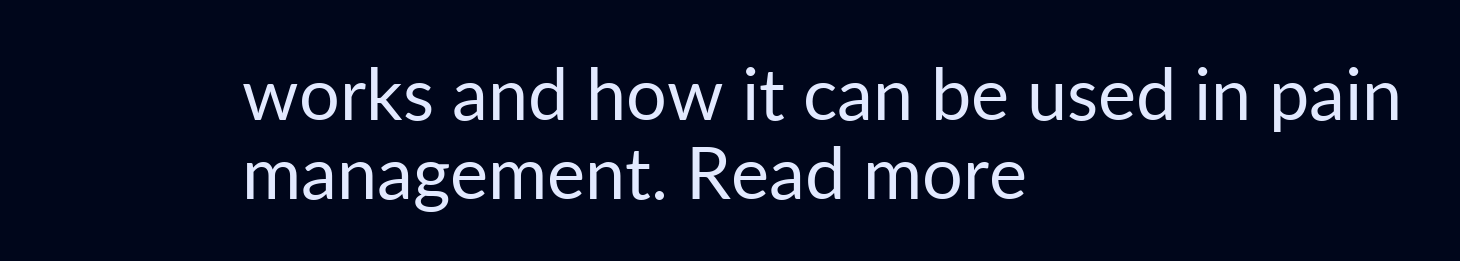works and how it can be used in pain management. Read more